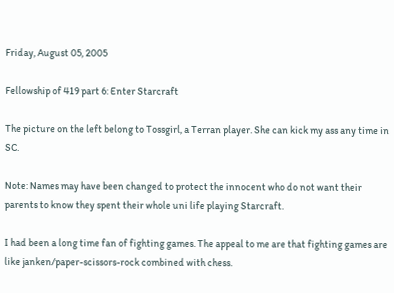Friday, August 05, 2005

Fellowship of 419 part 6: Enter Starcraft

The picture on the left belong to Tossgirl, a Terran player. She can kick my ass any time in SC.

Note: Names may have been changed to protect the innocent who do not want their parents to know they spent their whole uni life playing Starcraft.

I had been a long time fan of fighting games. The appeal to me are that fighting games are like janken/paper-scissors-rock combined with chess.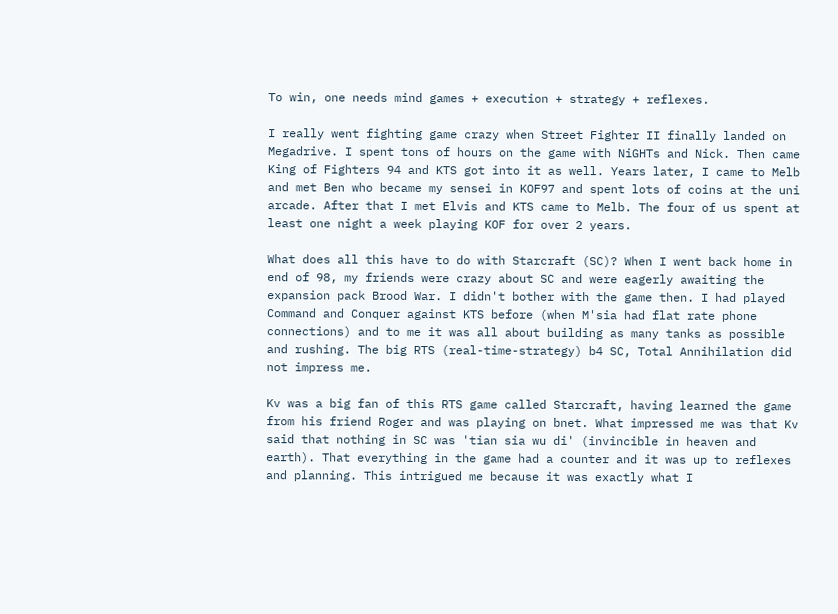To win, one needs mind games + execution + strategy + reflexes.

I really went fighting game crazy when Street Fighter II finally landed on Megadrive. I spent tons of hours on the game with NiGHTs and Nick. Then came King of Fighters 94 and KTS got into it as well. Years later, I came to Melb and met Ben who became my sensei in KOF97 and spent lots of coins at the uni arcade. After that I met Elvis and KTS came to Melb. The four of us spent at least one night a week playing KOF for over 2 years.

What does all this have to do with Starcraft (SC)? When I went back home in end of 98, my friends were crazy about SC and were eagerly awaiting the expansion pack Brood War. I didn't bother with the game then. I had played Command and Conquer against KTS before (when M'sia had flat rate phone connections) and to me it was all about building as many tanks as possible and rushing. The big RTS (real-time-strategy) b4 SC, Total Annihilation did not impress me.

Kv was a big fan of this RTS game called Starcraft, having learned the game from his friend Roger and was playing on bnet. What impressed me was that Kv said that nothing in SC was 'tian sia wu di' (invincible in heaven and earth). That everything in the game had a counter and it was up to reflexes and planning. This intrigued me because it was exactly what I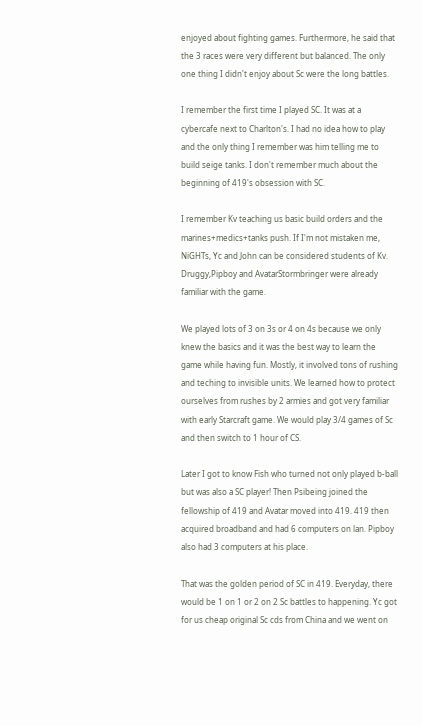enjoyed about fighting games. Furthermore, he said that the 3 races were very different but balanced. The only one thing I didn't enjoy about Sc were the long battles.

I remember the first time I played SC. It was at a cybercafe next to Charlton's. I had no idea how to play and the only thing I remember was him telling me to build seige tanks. I don't remember much about the beginning of 419's obsession with SC.

I remember Kv teaching us basic build orders and the marines+medics+tanks push. If I'm not mistaken me, NiGHTs, Yc and John can be considered students of Kv. Druggy,Pipboy and AvatarStormbringer were already familiar with the game.

We played lots of 3 on 3s or 4 on 4s because we only knew the basics and it was the best way to learn the game while having fun. Mostly, it involved tons of rushing and teching to invisible units. We learned how to protect ourselves from rushes by 2 armies and got very familiar with early Starcraft game. We would play 3/4 games of Sc and then switch to 1 hour of CS.

Later I got to know Fish who turned not only played b-ball but was also a SC player! Then Psibeing joined the fellowship of 419 and Avatar moved into 419. 419 then acquired broadband and had 6 computers on lan. Pipboy also had 3 computers at his place.

That was the golden period of SC in 419. Everyday, there would be 1 on 1 or 2 on 2 Sc battles to happening. Yc got for us cheap original Sc cds from China and we went on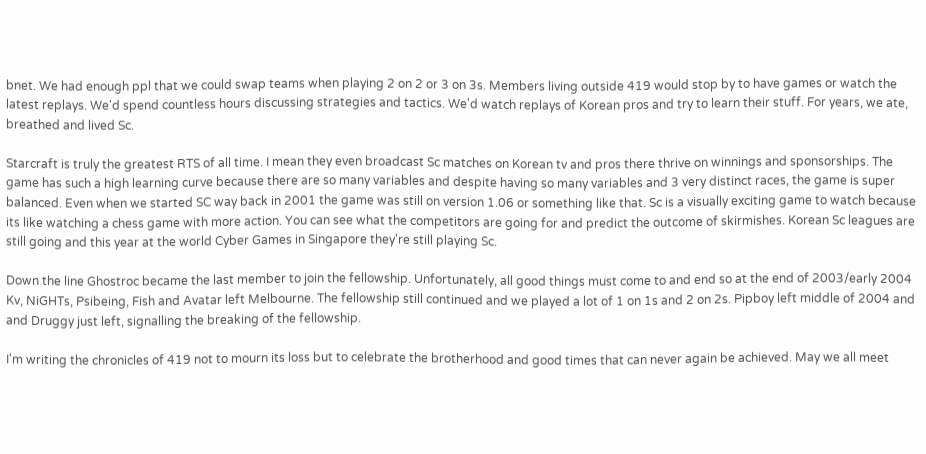bnet. We had enough ppl that we could swap teams when playing 2 on 2 or 3 on 3s. Members living outside 419 would stop by to have games or watch the latest replays. We'd spend countless hours discussing strategies and tactics. We'd watch replays of Korean pros and try to learn their stuff. For years, we ate, breathed and lived Sc.

Starcraft is truly the greatest RTS of all time. I mean they even broadcast Sc matches on Korean tv and pros there thrive on winnings and sponsorships. The game has such a high learning curve because there are so many variables and despite having so many variables and 3 very distinct races, the game is super balanced. Even when we started SC way back in 2001 the game was still on version 1.06 or something like that. Sc is a visually exciting game to watch because its like watching a chess game with more action. You can see what the competitors are going for and predict the outcome of skirmishes. Korean Sc leagues are still going and this year at the world Cyber Games in Singapore they're still playing Sc.

Down the line Ghostroc became the last member to join the fellowship. Unfortunately, all good things must come to and end so at the end of 2003/early 2004 Kv, NiGHTs, Psibeing, Fish and Avatar left Melbourne. The fellowship still continued and we played a lot of 1 on 1s and 2 on 2s. Pipboy left middle of 2004 and and Druggy just left, signalling the breaking of the fellowship.

I'm writing the chronicles of 419 not to mourn its loss but to celebrate the brotherhood and good times that can never again be achieved. May we all meet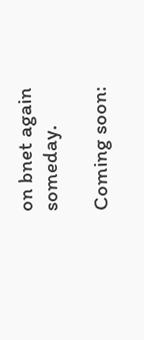on bnet again someday.

Coming soon: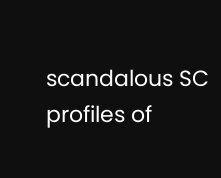scandalous SC profiles of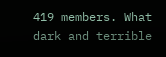419 members. What dark and terrible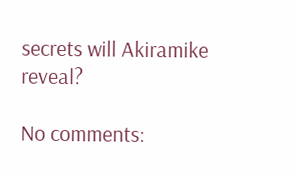secrets will Akiramike reveal?

No comments: